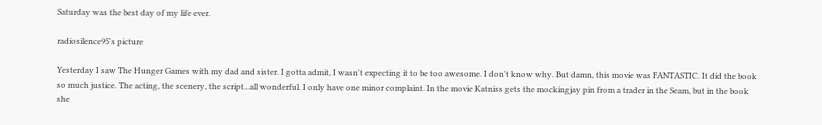Saturday was the best day of my life ever.

radiosilence95's picture

Yesterday I saw The Hunger Games with my dad and sister. I gotta admit, I wasn't expecting it to be too awesome. I don't know why. But damn, this movie was FANTASTIC. It did the book so much justice. The acting, the scenery, the script...all wonderful. I only have one minor complaint. In the movie Katniss gets the mockingjay pin from a trader in the Seam, but in the book she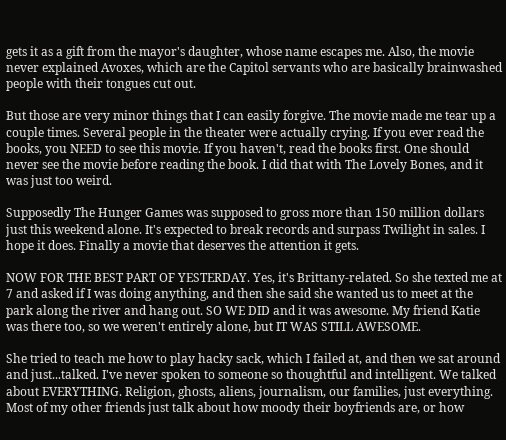gets it as a gift from the mayor's daughter, whose name escapes me. Also, the movie never explained Avoxes, which are the Capitol servants who are basically brainwashed people with their tongues cut out.

But those are very minor things that I can easily forgive. The movie made me tear up a couple times. Several people in the theater were actually crying. If you ever read the books, you NEED to see this movie. If you haven't, read the books first. One should never see the movie before reading the book. I did that with The Lovely Bones, and it was just too weird.

Supposedly The Hunger Games was supposed to gross more than 150 million dollars just this weekend alone. It's expected to break records and surpass Twilight in sales. I hope it does. Finally a movie that deserves the attention it gets.

NOW FOR THE BEST PART OF YESTERDAY. Yes, it's Brittany-related. So she texted me at 7 and asked if I was doing anything, and then she said she wanted us to meet at the park along the river and hang out. SO WE DID and it was awesome. My friend Katie was there too, so we weren't entirely alone, but IT WAS STILL AWESOME.

She tried to teach me how to play hacky sack, which I failed at, and then we sat around and just...talked. I've never spoken to someone so thoughtful and intelligent. We talked about EVERYTHING. Religion, ghosts, aliens, journalism, our families, just everything. Most of my other friends just talk about how moody their boyfriends are, or how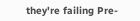they're failing Pre-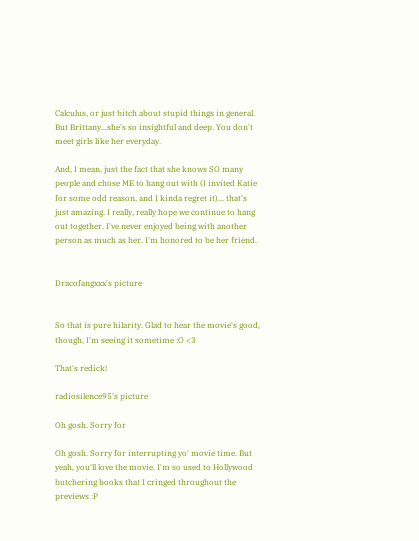Calculus, or just bitch about stupid things in general. But Brittany...she's so insightful and deep. You don't meet girls like her everyday.

And, I mean, just the fact that she knows SO many people and chose ME to hang out with (I invited Katie for some odd reason, and I kinda regret it)... that's just amazing. I really, really hope we continue to hang out together. I've never enjoyed being with another person as much as her. I'm honored to be her friend.


Dracofangxxx's picture


So that is pure hilarity. Glad to hear the movie's good, though, I'm seeing it sometime :O <3

That's redick!

radiosilence95's picture

Oh gosh. Sorry for

Oh gosh. Sorry for interrupting yo' movie time. But yeah, you'll love the movie. I'm so used to Hollywood butchering books that I cringed throughout the previews :P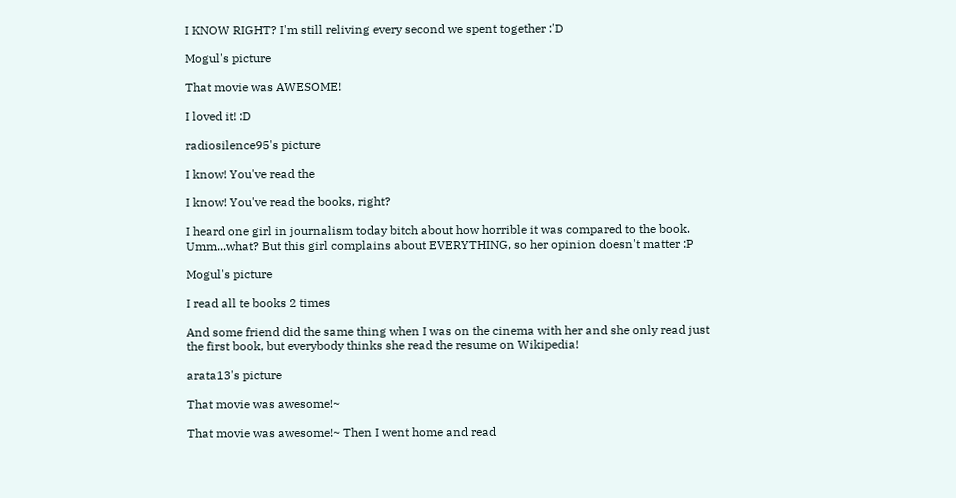I KNOW RIGHT? I'm still reliving every second we spent together :'D

Mogul's picture

That movie was AWESOME!

I loved it! :D

radiosilence95's picture

I know! You've read the

I know! You've read the books, right?

I heard one girl in journalism today bitch about how horrible it was compared to the book. Umm...what? But this girl complains about EVERYTHING, so her opinion doesn't matter :P

Mogul's picture

I read all te books 2 times

And some friend did the same thing when I was on the cinema with her and she only read just the first book, but everybody thinks she read the resume on Wikipedia!

arata13's picture

That movie was awesome!~

That movie was awesome!~ Then I went home and read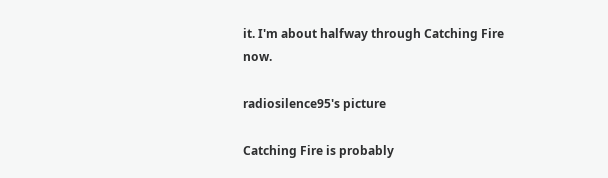it. I'm about halfway through Catching Fire now.

radiosilence95's picture

Catching Fire is probably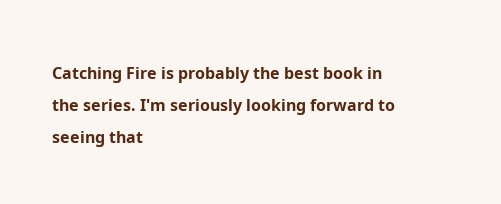Catching Fire is probably the best book in the series. I'm seriously looking forward to seeing that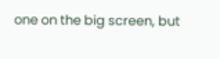one on the big screen, but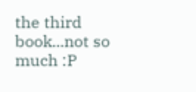the third book...not so much :P